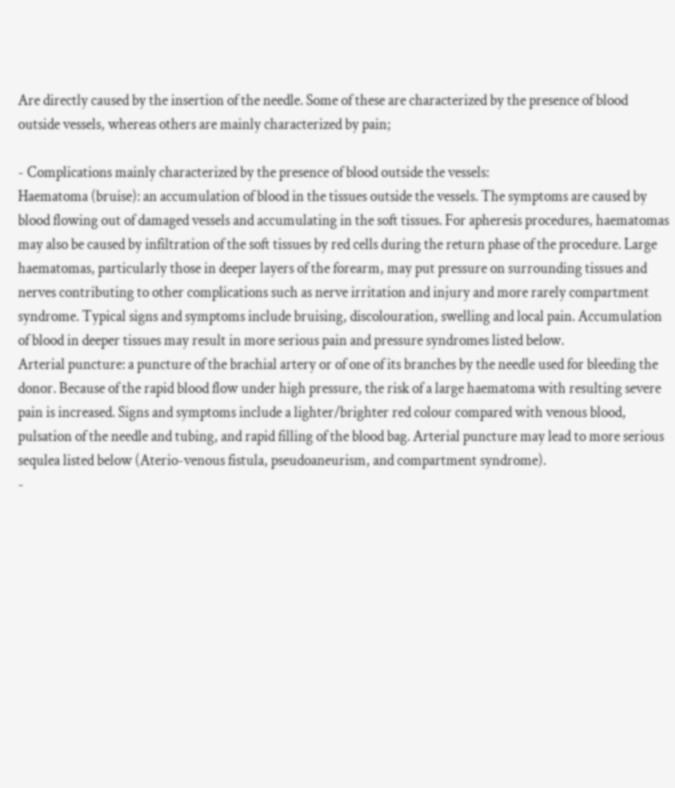Are directly caused by the insertion of the needle. Some of these are characterized by the presence of blood outside vessels, whereas others are mainly characterized by pain;

- Complications mainly characterized by the presence of blood outside the vessels:
Haematoma (bruise): an accumulation of blood in the tissues outside the vessels. The symptoms are caused by blood flowing out of damaged vessels and accumulating in the soft tissues. For apheresis procedures, haematomas may also be caused by infiltration of the soft tissues by red cells during the return phase of the procedure. Large haematomas, particularly those in deeper layers of the forearm, may put pressure on surrounding tissues and nerves contributing to other complications such as nerve irritation and injury and more rarely compartment syndrome. Typical signs and symptoms include bruising, discolouration, swelling and local pain. Accumulation of blood in deeper tissues may result in more serious pain and pressure syndromes listed below.
Arterial puncture: a puncture of the brachial artery or of one of its branches by the needle used for bleeding the donor. Because of the rapid blood flow under high pressure, the risk of a large haematoma with resulting severe pain is increased. Signs and symptoms include a lighter/brighter red colour compared with venous blood, pulsation of the needle and tubing, and rapid filling of the blood bag. Arterial puncture may lead to more serious sequlea listed below (Aterio-venous fistula, pseudoaneurism, and compartment syndrome).
-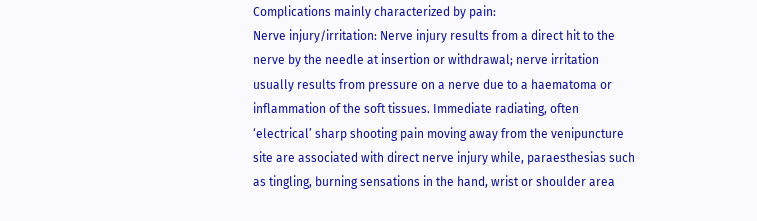Complications mainly characterized by pain:
Nerve injury/irritation: Nerve injury results from a direct hit to the nerve by the needle at insertion or withdrawal; nerve irritation usually results from pressure on a nerve due to a haematoma or inflammation of the soft tissues. Immediate radiating, often ‘electrical’ sharp shooting pain moving away from the venipuncture site are associated with direct nerve injury while, paraesthesias such as tingling, burning sensations in the hand, wrist or shoulder area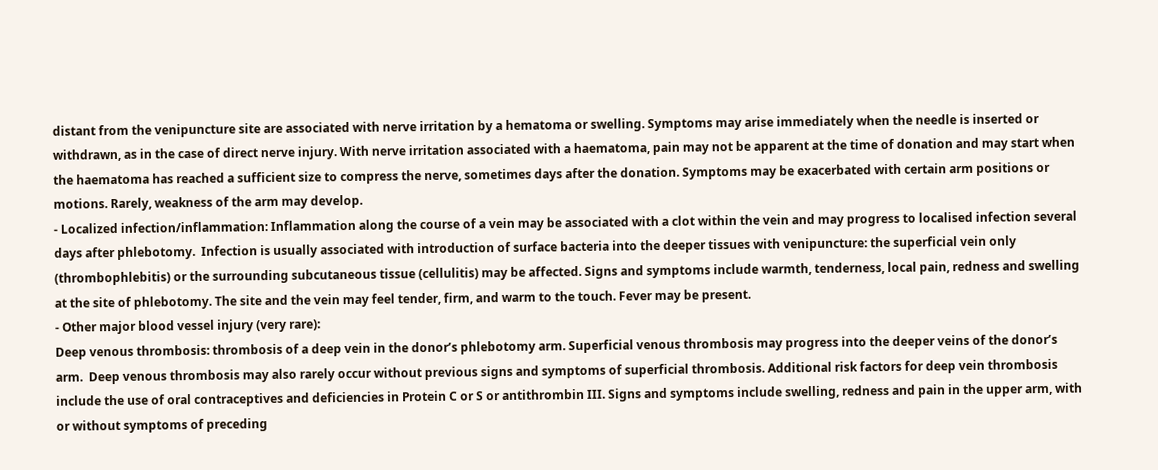distant from the venipuncture site are associated with nerve irritation by a hematoma or swelling. Symptoms may arise immediately when the needle is inserted or withdrawn, as in the case of direct nerve injury. With nerve irritation associated with a haematoma, pain may not be apparent at the time of donation and may start when the haematoma has reached a sufficient size to compress the nerve, sometimes days after the donation. Symptoms may be exacerbated with certain arm positions or motions. Rarely, weakness of the arm may develop.
- Localized infection/inflammation: Inflammation along the course of a vein may be associated with a clot within the vein and may progress to localised infection several days after phlebotomy.  Infection is usually associated with introduction of surface bacteria into the deeper tissues with venipuncture: the superficial vein only (thrombophlebitis) or the surrounding subcutaneous tissue (cellulitis) may be affected. Signs and symptoms include warmth, tenderness, local pain, redness and swelling at the site of phlebotomy. The site and the vein may feel tender, firm, and warm to the touch. Fever may be present.
- Other major blood vessel injury (very rare):
Deep venous thrombosis: thrombosis of a deep vein in the donor’s phlebotomy arm. Superficial venous thrombosis may progress into the deeper veins of the donor’s arm.  Deep venous thrombosis may also rarely occur without previous signs and symptoms of superficial thrombosis. Additional risk factors for deep vein thrombosis include the use of oral contraceptives and deficiencies in Protein C or S or antithrombin III. Signs and symptoms include swelling, redness and pain in the upper arm, with or without symptoms of preceding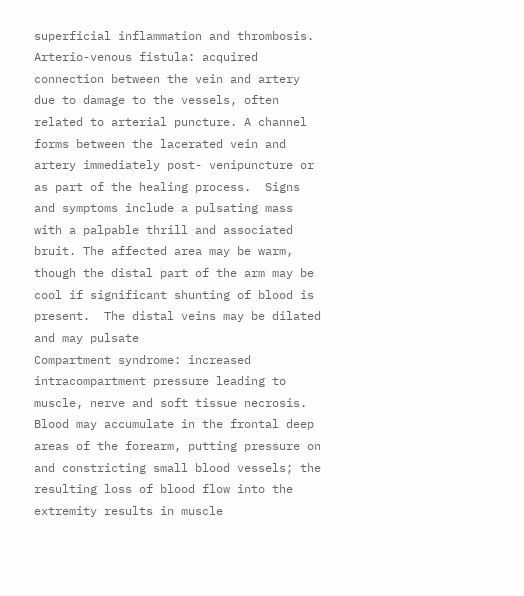superficial inflammation and thrombosis.
Arterio-venous fistula: acquired connection between the vein and artery due to damage to the vessels, often related to arterial puncture. A channel forms between the lacerated vein and artery immediately post- venipuncture or as part of the healing process.  Signs and symptoms include a pulsating mass with a palpable thrill and associated bruit. The affected area may be warm, though the distal part of the arm may be cool if significant shunting of blood is present.  The distal veins may be dilated and may pulsate
Compartment syndrome: increased intracompartment pressure leading to muscle, nerve and soft tissue necrosis. Blood may accumulate in the frontal deep areas of the forearm, putting pressure on and constricting small blood vessels; the resulting loss of blood flow into the extremity results in muscle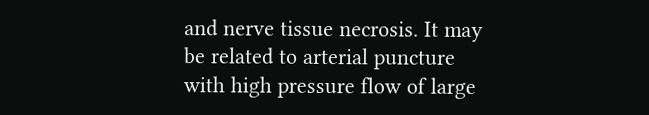and nerve tissue necrosis. It may be related to arterial puncture with high pressure flow of large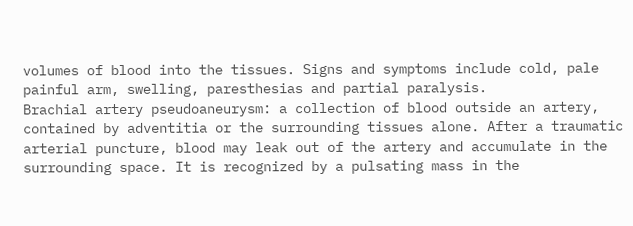volumes of blood into the tissues. Signs and symptoms include cold, pale painful arm, swelling, paresthesias and partial paralysis.
Brachial artery pseudoaneurysm: a collection of blood outside an artery, contained by adventitia or the surrounding tissues alone. After a traumatic arterial puncture, blood may leak out of the artery and accumulate in the surrounding space. It is recognized by a pulsating mass in the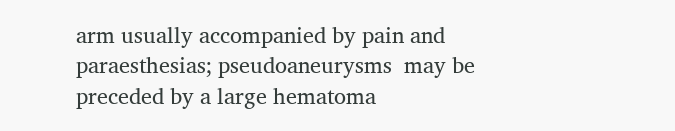arm usually accompanied by pain and paraesthesias; pseudoaneurysms  may be preceded by a large hematoma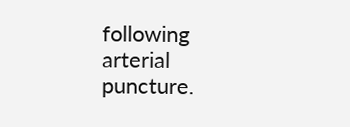following arterial puncture.